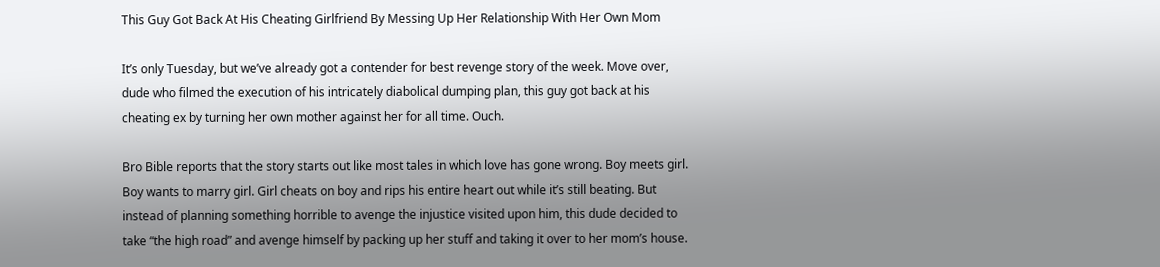This Guy Got Back At His Cheating Girlfriend By Messing Up Her Relationship With Her Own Mom

It’s only Tuesday, but we’ve already got a contender for best revenge story of the week. Move over, dude who filmed the execution of his intricately diabolical dumping plan, this guy got back at his cheating ex by turning her own mother against her for all time. Ouch.

Bro Bible reports that the story starts out like most tales in which love has gone wrong. Boy meets girl. Boy wants to marry girl. Girl cheats on boy and rips his entire heart out while it’s still beating. But instead of planning something horrible to avenge the injustice visited upon him, this dude decided to take “the high road” and avenge himself by packing up her stuff and taking it over to her mom’s house.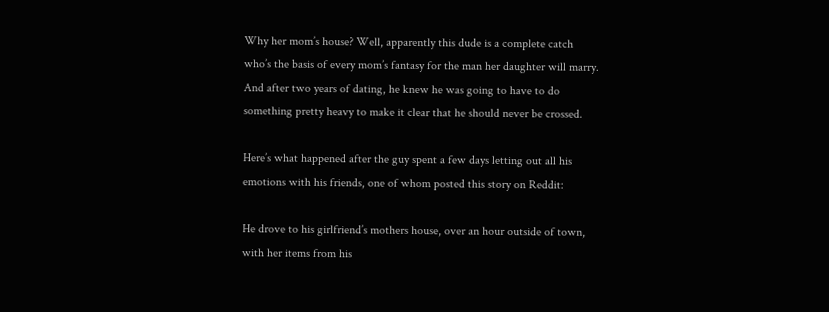Why her mom’s house? Well, apparently this dude is a complete catch who’s the basis of every mom’s fantasy for the man her daughter will marry. And after two years of dating, he knew he was going to have to do something pretty heavy to make it clear that he should never be crossed.

Here’s what happened after the guy spent a few days letting out all his emotions with his friends, one of whom posted this story on Reddit:

He drove to his girlfriend’s mothers house, over an hour outside of town, with her items from his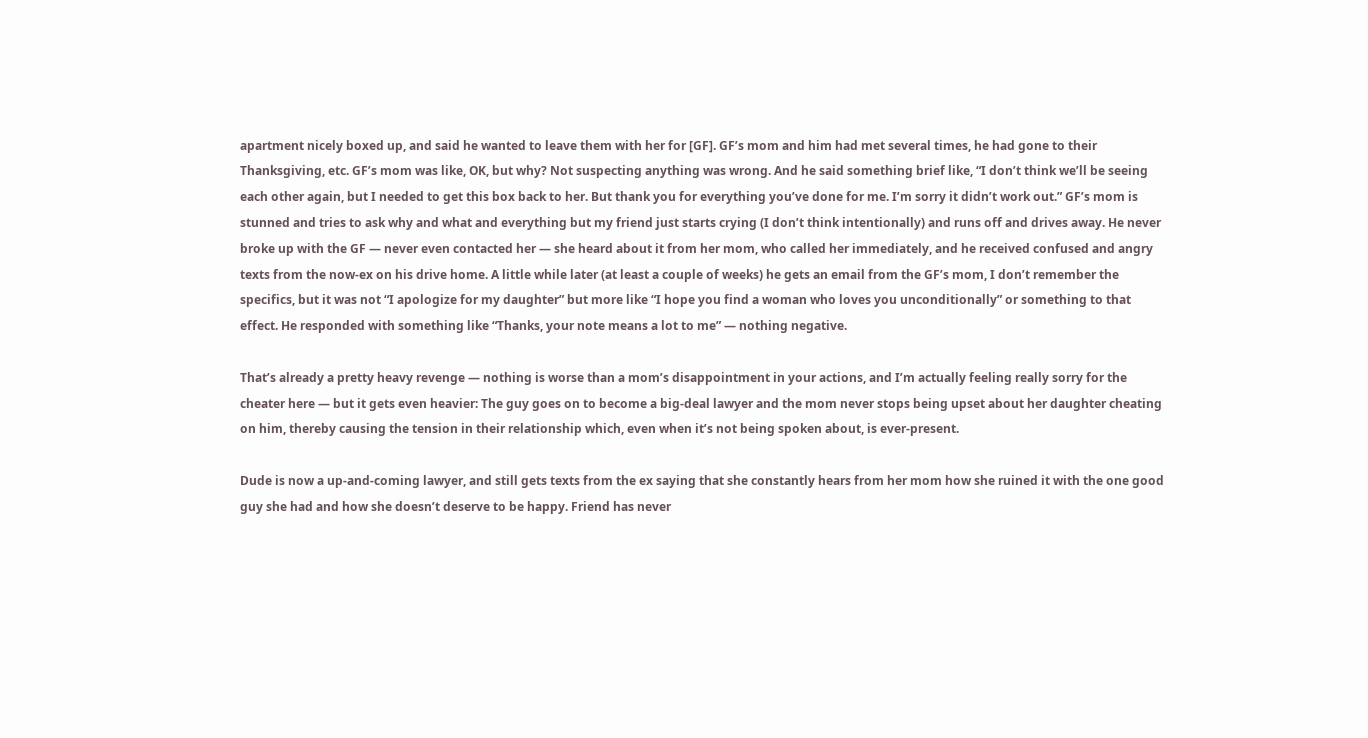apartment nicely boxed up, and said he wanted to leave them with her for [GF]. GF’s mom and him had met several times, he had gone to their Thanksgiving, etc. GF’s mom was like, OK, but why? Not suspecting anything was wrong. And he said something brief like, “I don’t think we’ll be seeing each other again, but I needed to get this box back to her. But thank you for everything you’ve done for me. I’m sorry it didn’t work out.” GF’s mom is stunned and tries to ask why and what and everything but my friend just starts crying (I don’t think intentionally) and runs off and drives away. He never broke up with the GF — never even contacted her — she heard about it from her mom, who called her immediately, and he received confused and angry texts from the now-ex on his drive home. A little while later (at least a couple of weeks) he gets an email from the GF’s mom, I don’t remember the specifics, but it was not “I apologize for my daughter” but more like “I hope you find a woman who loves you unconditionally” or something to that effect. He responded with something like “Thanks, your note means a lot to me” — nothing negative.

That’s already a pretty heavy revenge — nothing is worse than a mom’s disappointment in your actions, and I’m actually feeling really sorry for the cheater here — but it gets even heavier: The guy goes on to become a big-deal lawyer and the mom never stops being upset about her daughter cheating on him, thereby causing the tension in their relationship which, even when it’s not being spoken about, is ever-present.

Dude is now a up-and-coming lawyer, and still gets texts from the ex saying that she constantly hears from her mom how she ruined it with the one good guy she had and how she doesn’t deserve to be happy. Friend has never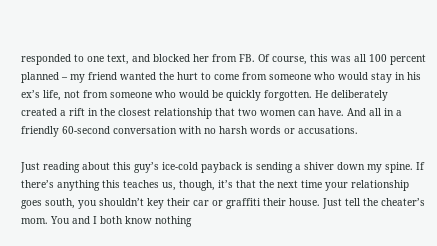responded to one text, and blocked her from FB. Of course, this was all 100 percent planned – my friend wanted the hurt to come from someone who would stay in his ex’s life, not from someone who would be quickly forgotten. He deliberately created a rift in the closest relationship that two women can have. And all in a friendly 60-second conversation with no harsh words or accusations.

Just reading about this guy’s ice-cold payback is sending a shiver down my spine. If there’s anything this teaches us, though, it’s that the next time your relationship goes south, you shouldn’t key their car or graffiti their house. Just tell the cheater’s mom. You and I both know nothing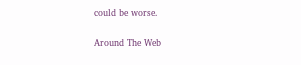could be worse.

Around The Web